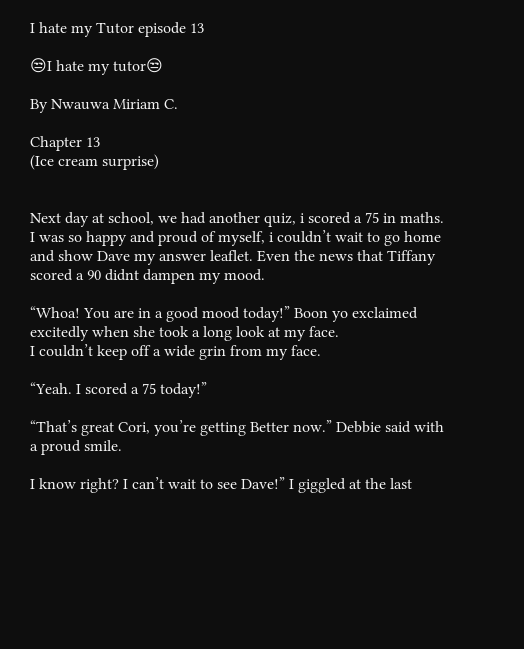I hate my Tutor episode 13

😒I hate my tutor😒

By Nwauwa Miriam C.

Chapter 13
(Ice cream surprise)


Next day at school, we had another quiz, i scored a 75 in maths. I was so happy and proud of myself, i couldn’t wait to go home and show Dave my answer leaflet. Even the news that Tiffany scored a 90 didnt dampen my mood.

“Whoa! You are in a good mood today!” Boon yo exclaimed excitedly when she took a long look at my face.
I couldn’t keep off a wide grin from my face.

“Yeah. I scored a 75 today!”

“That’s great Cori, you’re getting Better now.” Debbie said with a proud smile.

I know right? I can’t wait to see Dave!” I giggled at the last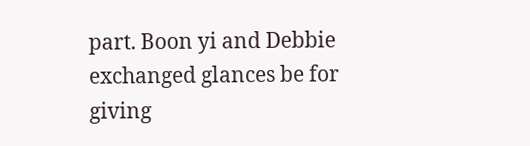part. Boon yi and Debbie exchanged glances be for giving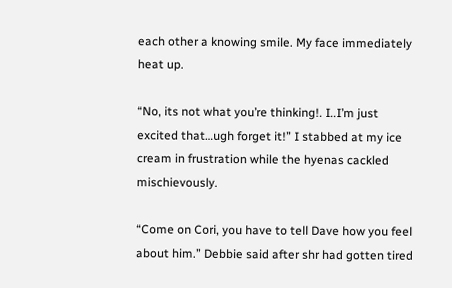each other a knowing smile. My face immediately heat up.

“No, its not what you’re thinking!. I..I’m just excited that…ugh forget it!” I stabbed at my ice cream in frustration while the hyenas cackled mischievously.

“Come on Cori, you have to tell Dave how you feel about him.” Debbie said after shr had gotten tired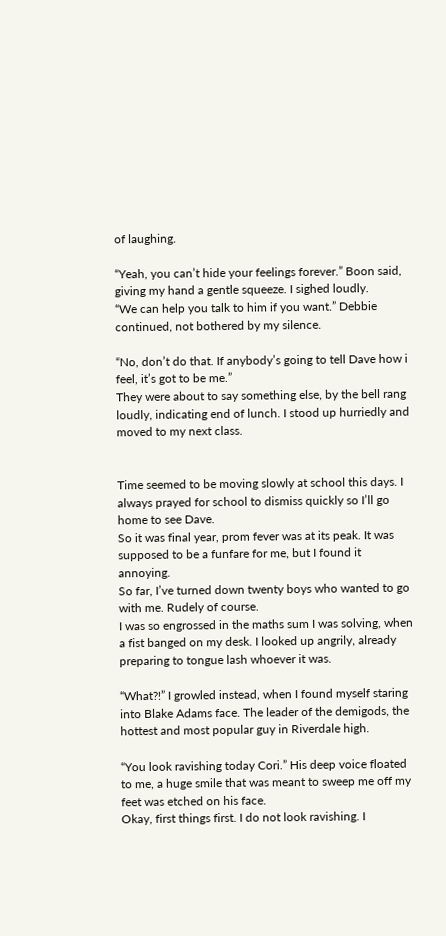of laughing.

“Yeah, you can’t hide your feelings forever.” Boon said, giving my hand a gentle squeeze. I sighed loudly.
“We can help you talk to him if you want.” Debbie continued, not bothered by my silence.

“No, don’t do that. If anybody’s going to tell Dave how i feel, it’s got to be me.”
They were about to say something else, by the bell rang loudly, indicating end of lunch. I stood up hurriedly and moved to my next class.


Time seemed to be moving slowly at school this days. I always prayed for school to dismiss quickly so I’ll go home to see Dave.
So it was final year, prom fever was at its peak. It was supposed to be a funfare for me, but I found it annoying.
So far, I’ve turned down twenty boys who wanted to go with me. Rudely of course.
I was so engrossed in the maths sum I was solving, when a fist banged on my desk. I looked up angrily, already preparing to tongue lash whoever it was.

“What?!” I growled instead, when I found myself staring into Blake Adams face. The leader of the demigods, the hottest and most popular guy in Riverdale high.

“You look ravishing today Cori.” His deep voice floated to me, a huge smile that was meant to sweep me off my feet was etched on his face.
Okay, first things first. I do not look ravishing. I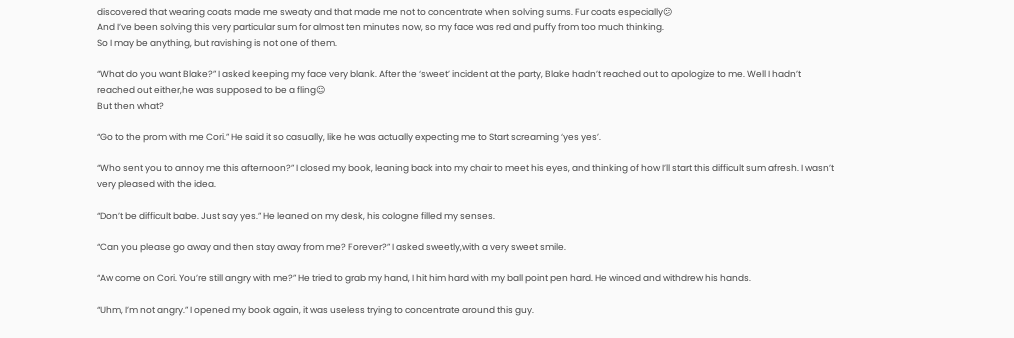discovered that wearing coats made me sweaty and that made me not to concentrate when solving sums. Fur coats especially😕
And I’ve been solving this very particular sum for almost ten minutes now, so my face was red and puffy from too much thinking.
So I may be anything, but ravishing is not one of them.

“What do you want Blake?” I asked keeping my face very blank. After the ‘sweet’ incident at the party, Blake hadn’t reached out to apologize to me. Well I hadn’t reached out either,he was supposed to be a fling☺
But then what?

“Go to the prom with me Cori.” He said it so casually, like he was actually expecting me to Start screaming ‘yes yes’.

“Who sent you to annoy me this afternoon?” I closed my book, leaning back into my chair to meet his eyes, and thinking of how I’ll start this difficult sum afresh. I wasn’t very pleased with the idea.

“Don’t be difficult babe. Just say yes.” He leaned on my desk, his cologne filled my senses.

“Can you please go away and then stay away from me? Forever?” I asked sweetly,with a very sweet smile.

“Aw come on Cori. You’re still angry with me?” He tried to grab my hand, I hit him hard with my ball point pen hard. He winced and withdrew his hands.

“Uhm, I’m not angry.” I opened my book again, it was useless trying to concentrate around this guy.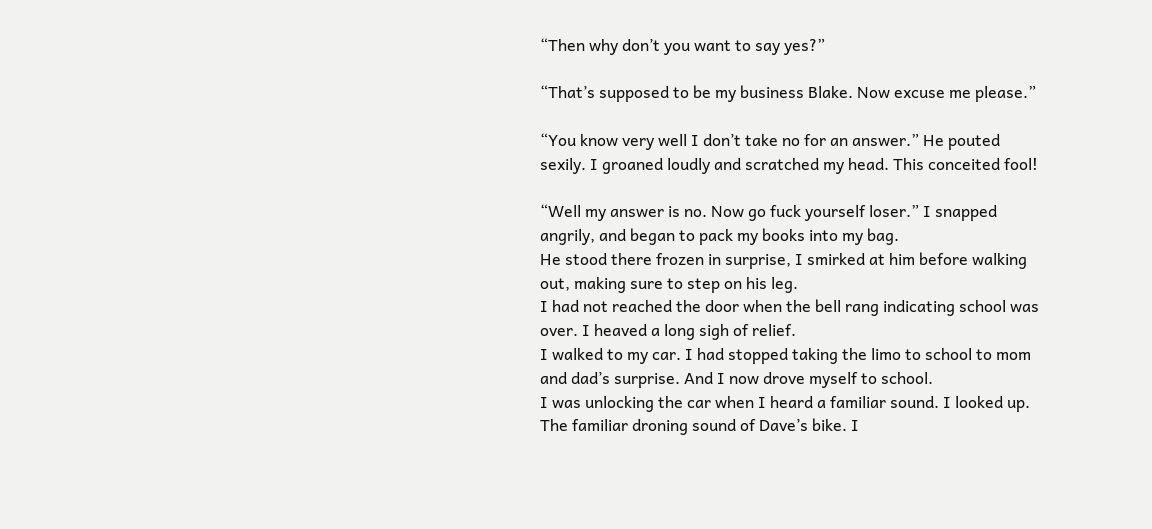“Then why don’t you want to say yes?”

“That’s supposed to be my business Blake. Now excuse me please.”

“You know very well I don’t take no for an answer.” He pouted sexily. I groaned loudly and scratched my head. This conceited fool!

“Well my answer is no. Now go fuck yourself loser.” I snapped angrily, and began to pack my books into my bag.
He stood there frozen in surprise, I smirked at him before walking out, making sure to step on his leg.
I had not reached the door when the bell rang indicating school was over. I heaved a long sigh of relief.
I walked to my car. I had stopped taking the limo to school to mom and dad’s surprise. And I now drove myself to school.
I was unlocking the car when I heard a familiar sound. I looked up. The familiar droning sound of Dave’s bike. I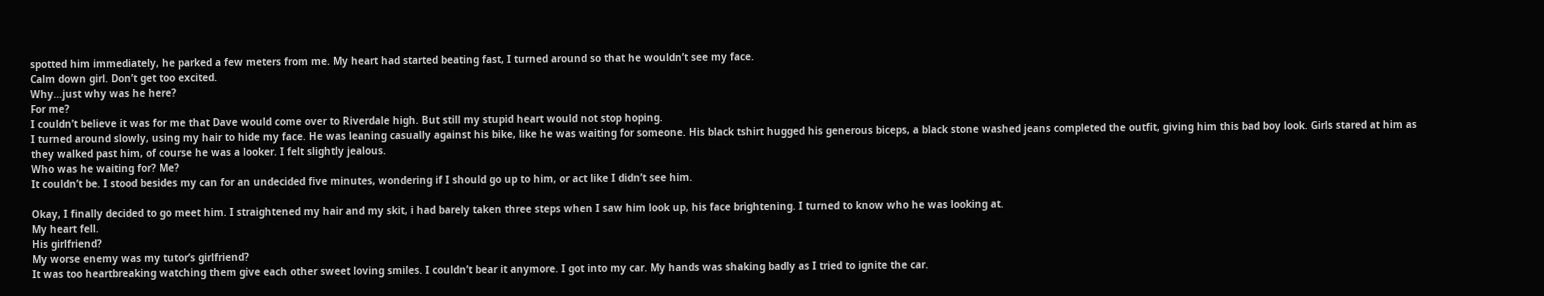spotted him immediately, he parked a few meters from me. My heart had started beating fast, I turned around so that he wouldn’t see my face.
Calm down girl. Don’t get too excited.
Why…just why was he here?
For me?
I couldn’t believe it was for me that Dave would come over to Riverdale high. But still my stupid heart would not stop hoping.
I turned around slowly, using my hair to hide my face. He was leaning casually against his bike, like he was waiting for someone. His black tshirt hugged his generous biceps, a black stone washed jeans completed the outfit, giving him this bad boy look. Girls stared at him as they walked past him, of course he was a looker. I felt slightly jealous.
Who was he waiting for? Me?
It couldn’t be. I stood besides my can for an undecided five minutes, wondering if I should go up to him, or act like I didn’t see him.

Okay, I finally decided to go meet him. I straightened my hair and my skit, i had barely taken three steps when I saw him look up, his face brightening. I turned to know who he was looking at.
My heart fell.
His girlfriend?
My worse enemy was my tutor’s girlfriend?
It was too heartbreaking watching them give each other sweet loving smiles. I couldn’t bear it anymore. I got into my car. My hands was shaking badly as I tried to ignite the car.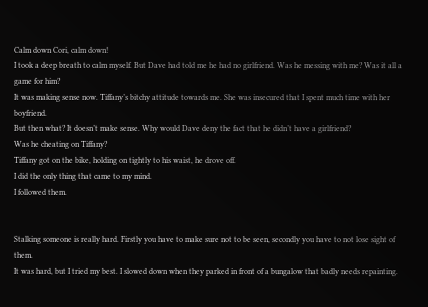Calm down Cori, calm down!
I took a deep breath to calm myself. But Dave had told me he had no girlfriend. Was he messing with me? Was it all a game for him?
It was making sense now. Tiffany’s bitchy attitude towards me. She was insecured that I spent much time with her boyfriend.
But then what? It doesn’t make sense. Why would Dave deny the fact that he didn’t have a girlfriend?
Was he cheating on Tiffany?
Tiffany got on the bike, holding on tightly to his waist, he drove off.
I did the only thing that came to my mind.
I followed them.


Stalking someone is really hard. Firstly you have to make sure not to be seen, secondly you have to not lose sight of them.
It was hard, but I tried my best. I slowed down when they parked in front of a bungalow that badly needs repainting.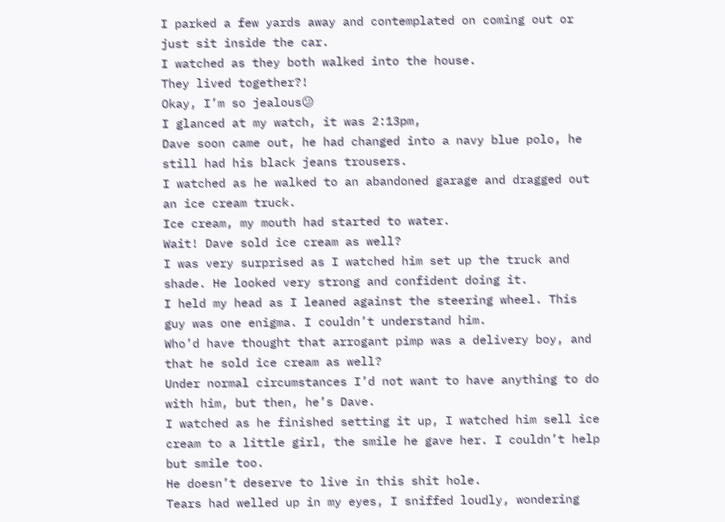I parked a few yards away and contemplated on coming out or just sit inside the car.
I watched as they both walked into the house.
They lived together?!
Okay, I’m so jealous😕
I glanced at my watch, it was 2:13pm,
Dave soon came out, he had changed into a navy blue polo, he still had his black jeans trousers.
I watched as he walked to an abandoned garage and dragged out an ice cream truck.
Ice cream, my mouth had started to water.
Wait! Dave sold ice cream as well?
I was very surprised as I watched him set up the truck and shade. He looked very strong and confident doing it.
I held my head as I leaned against the steering wheel. This guy was one enigma. I couldn’t understand him.
Who’d have thought that arrogant pimp was a delivery boy, and that he sold ice cream as well?
Under normal circumstances I’d not want to have anything to do with him, but then, he’s Dave.
I watched as he finished setting it up, I watched him sell ice cream to a little girl, the smile he gave her. I couldn’t help but smile too.
He doesn’t deserve to live in this shit hole.
Tears had welled up in my eyes, I sniffed loudly, wondering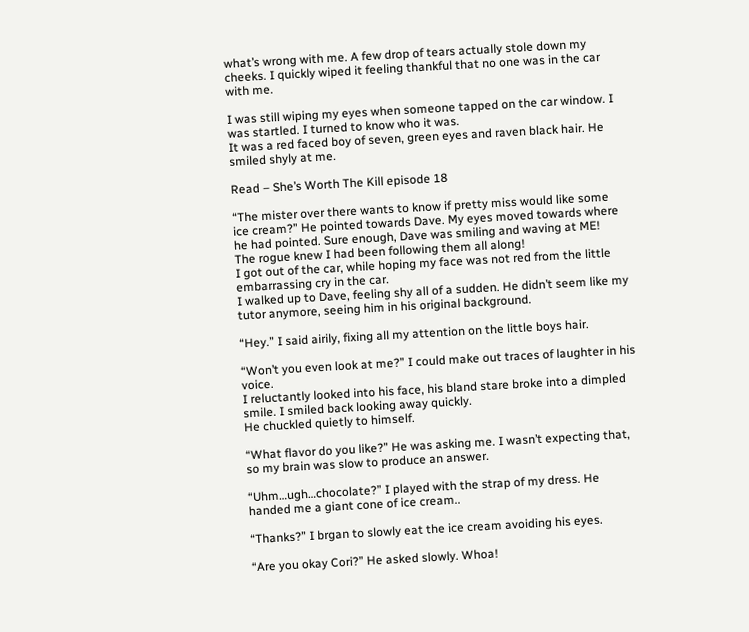what’s wrong with me. A few drop of tears actually stole down my cheeks. I quickly wiped it feeling thankful that no one was in the car with me.

I was still wiping my eyes when someone tapped on the car window. I was startled. I turned to know who it was.
It was a red faced boy of seven, green eyes and raven black hair. He smiled shyly at me.

Read – She’s Worth The Kill episode 18

“The mister over there wants to know if pretty miss would like some ice cream?” He pointed towards Dave. My eyes moved towards where he had pointed. Sure enough, Dave was smiling and waving at ME!
The rogue knew I had been following them all along!
I got out of the car, while hoping my face was not red from the little embarrassing cry in the car.
I walked up to Dave, feeling shy all of a sudden. He didn’t seem like my tutor anymore, seeing him in his original background.

“Hey.” I said airily, fixing all my attention on the little boys hair.

“Won’t you even look at me?” I could make out traces of laughter in his voice.
I reluctantly looked into his face, his bland stare broke into a dimpled smile. I smiled back looking away quickly.
He chuckled quietly to himself.

“What flavor do you like?” He was asking me. I wasn’t expecting that, so my brain was slow to produce an answer.

“Uhm…ugh…chocolate?” I played with the strap of my dress. He handed me a giant cone of ice cream..

“Thanks?” I brgan to slowly eat the ice cream avoiding his eyes.

“Are you okay Cori?” He asked slowly. Whoa!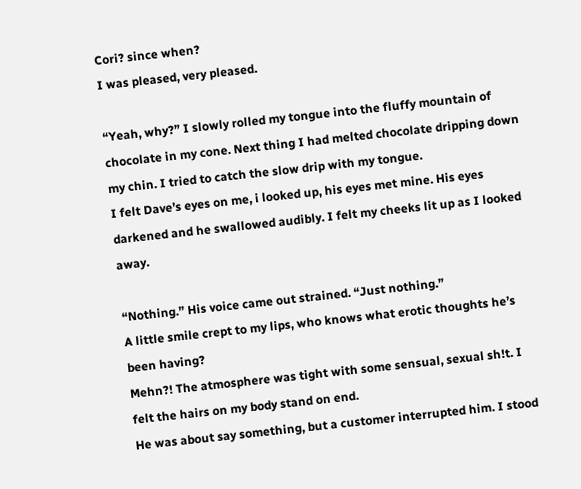Cori? since when?
I was pleased, very pleased.

“Yeah, why?” I slowly rolled my tongue into the fluffy mountain of chocolate in my cone. Next thing I had melted chocolate dripping down my chin. I tried to catch the slow drip with my tongue.
I felt Dave’s eyes on me, i looked up, his eyes met mine. His eyes darkened and he swallowed audibly. I felt my cheeks lit up as I looked away.

“Nothing.” His voice came out strained. “Just nothing.”
A little smile crept to my lips, who knows what erotic thoughts he’s been having?
Mehn?! The atmosphere was tight with some sensual, sexual sh!t. I felt the hairs on my body stand on end.
He was about say something, but a customer interrupted him. I stood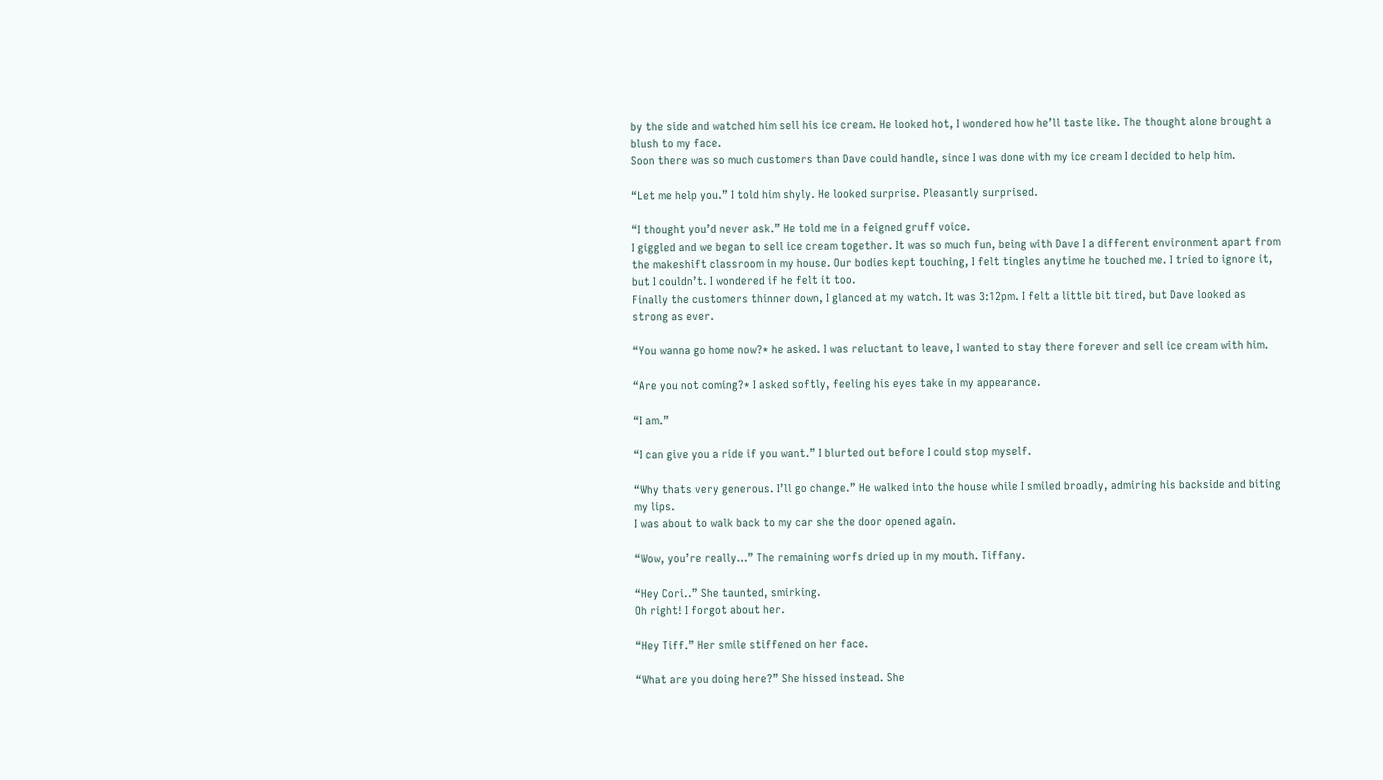by the side and watched him sell his ice cream. He looked hot, I wondered how he’ll taste like. The thought alone brought a blush to my face.
Soon there was so much customers than Dave could handle, since I was done with my ice cream I decided to help him.

“Let me help you.” I told him shyly. He looked surprise. Pleasantly surprised.

“I thought you’d never ask.” He told me in a feigned gruff voice.
I giggled and we began to sell ice cream together. It was so much fun, being with Dave I a different environment apart from the makeshift classroom in my house. Our bodies kept touching, I felt tingles anytime he touched me. I tried to ignore it, but I couldn’t. I wondered if he felt it too.
Finally the customers thinner down, I glanced at my watch. It was 3:12pm. I felt a little bit tired, but Dave looked as strong as ever.

“You wanna go home now?* he asked. I was reluctant to leave, I wanted to stay there forever and sell ice cream with him.

“Are you not coming?* I asked softly, feeling his eyes take in my appearance.

“I am.”

“I can give you a ride if you want.” I blurted out before I could stop myself.

“Why thats very generous. I’ll go change.” He walked into the house while I smiled broadly, admiring his backside and biting my lips.
I was about to walk back to my car she the door opened again.

“Wow, you’re really…” The remaining worfs dried up in my mouth. Tiffany.

“Hey Cori..” She taunted, smirking.
Oh right! I forgot about her.

“Hey Tiff.” Her smile stiffened on her face.

“What are you doing here?” She hissed instead. She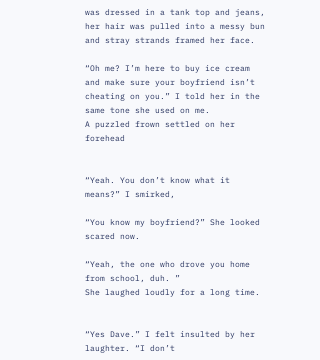was dressed in a tank top and jeans, her hair was pulled into a messy bun and stray strands framed her face.

“Oh me? I’m here to buy ice cream and make sure your boyfriend isn’t cheating on you.” I told her in the same tone she used on me.
A puzzled frown settled on her forehead


“Yeah. You don’t know what it means?” I smirked,

“You know my boyfriend?” She looked scared now.

“Yeah, the one who drove you home from school, duh. ”
She laughed loudly for a long time.


“Yes Dave.” I felt insulted by her laughter. “I don’t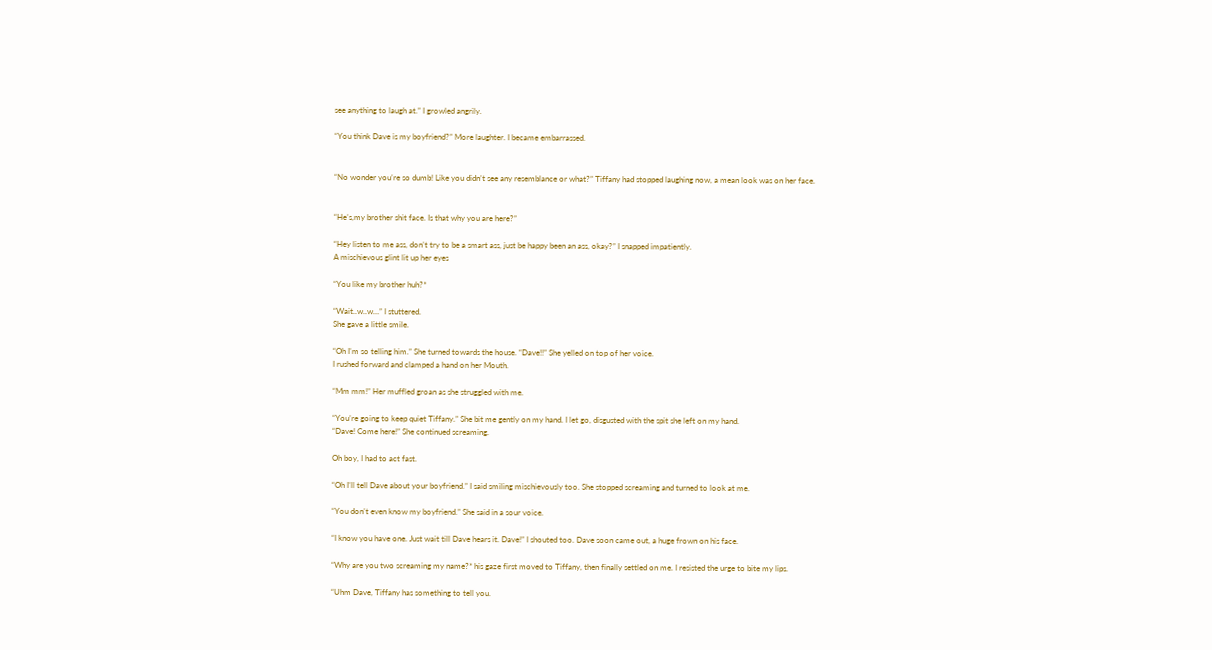see anything to laugh at.” I growled angrily.

“You think Dave is my boyfriend?” More laughter. I became embarrassed.


“No wonder you’re so dumb! Like you didn’t see any resemblance or what?” Tiffany had stopped laughing now, a mean look was on her face.


“He’s,my brother shit face. Is that why you are here?”

“Hey listen to me ass, don’t try to be a smart ass, just be happy been an ass, okay?” I snapped impatiently.
A mischievous glint lit up her eyes

“You like my brother huh?*

“Wait..w..w…” I stuttered.
She gave a little smile.

“Oh I’m so telling him.” She turned towards the house. “Dave!!” She yelled on top of her voice.
I rushed forward and clamped a hand on her Mouth.

“Mm mm!” Her muffled groan as she struggled with me.

“You’re going to keep quiet Tiffany.” She bit me gently on my hand. I let go, disgusted with the spit she left on my hand.
“Dave! Come here!” She continued screaming.

Oh boy, I had to act fast.

“Oh I’ll tell Dave about your boyfriend.” I said smiling mischievously too. She stopped screaming and turned to look at me.

“You don’t even know my boyfriend.” She said in a sour voice.

“I know you have one. Just wait till Dave hears it. Dave!” I shouted too. Dave soon came out, a huge frown on his face.

“Why are you two screaming my name?* his gaze first moved to Tiffany, then finally settled on me. I resisted the urge to bite my lips.

“Uhm Dave, Tiffany has something to tell you.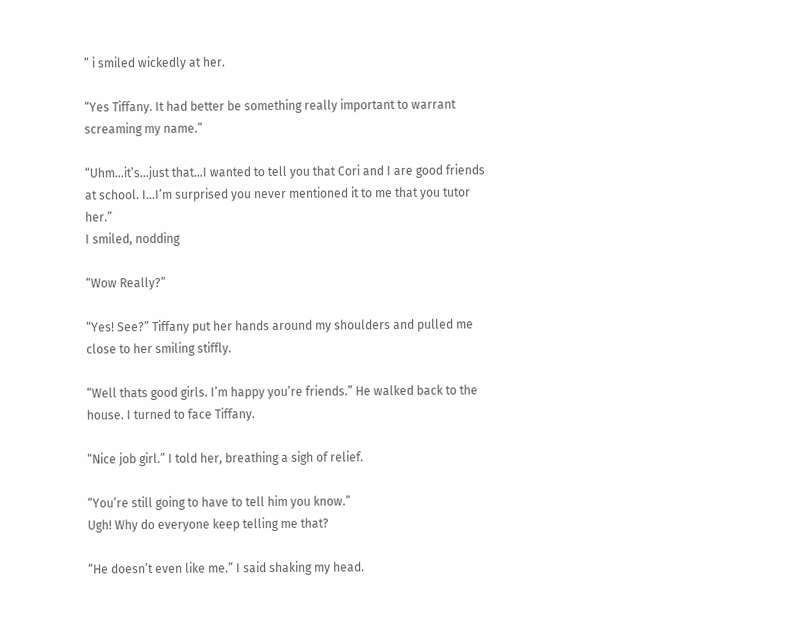” i smiled wickedly at her.

“Yes Tiffany. It had better be something really important to warrant screaming my name.”

“Uhm…it’s…just that…I wanted to tell you that Cori and I are good friends at school. I…I’m surprised you never mentioned it to me that you tutor her.”
I smiled, nodding

“Wow Really?”

“Yes! See?” Tiffany put her hands around my shoulders and pulled me close to her smiling stiffly.

“Well thats good girls. I’m happy you’re friends.” He walked back to the house. I turned to face Tiffany.

“Nice job girl.” I told her, breathing a sigh of relief.

“You’re still going to have to tell him you know.”
Ugh! Why do everyone keep telling me that?

“He doesn’t even like me.” I said shaking my head.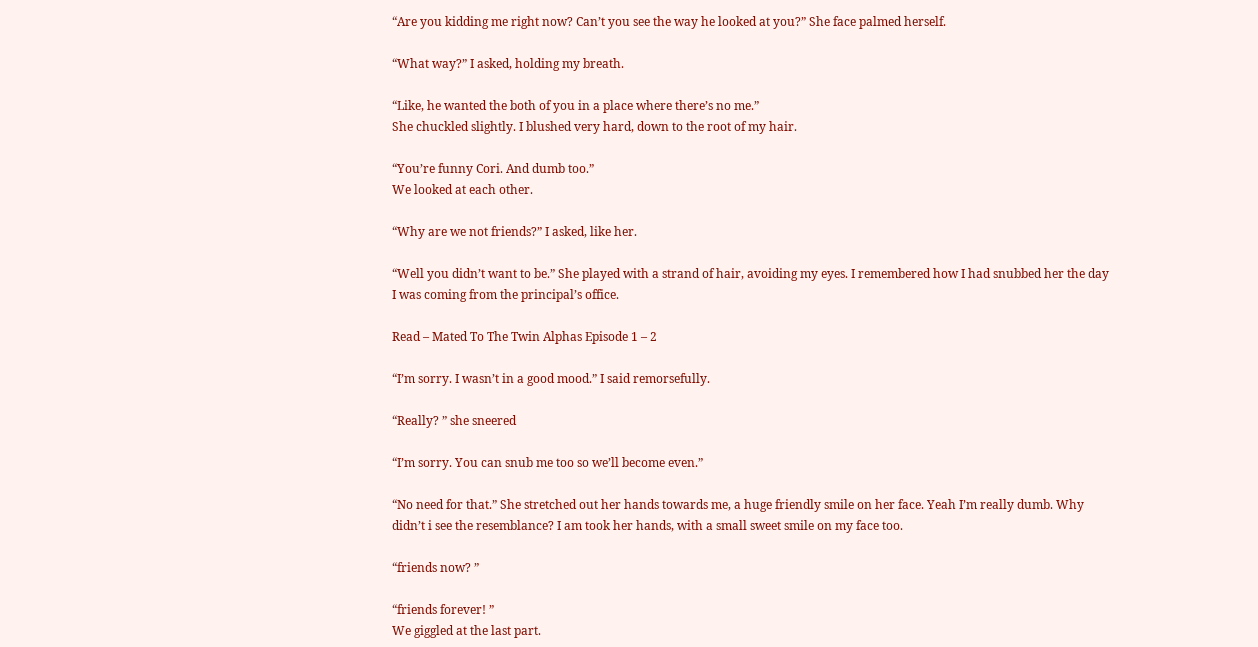“Are you kidding me right now? Can’t you see the way he looked at you?” She face palmed herself.

“What way?” I asked, holding my breath.

“Like, he wanted the both of you in a place where there’s no me.”
She chuckled slightly. I blushed very hard, down to the root of my hair.

“You’re funny Cori. And dumb too.”
We looked at each other.

“Why are we not friends?” I asked, like her.

“Well you didn’t want to be.” She played with a strand of hair, avoiding my eyes. I remembered how I had snubbed her the day I was coming from the principal’s office.

Read – Mated To The Twin Alphas Episode 1 – 2

“I’m sorry. I wasn’t in a good mood.” I said remorsefully.

“Really? ” she sneered

“I’m sorry. You can snub me too so we’ll become even.”

“No need for that.” She stretched out her hands towards me, a huge friendly smile on her face. Yeah I’m really dumb. Why didn’t i see the resemblance? I am took her hands, with a small sweet smile on my face too.

“friends now? ”

“friends forever! ”
We giggled at the last part.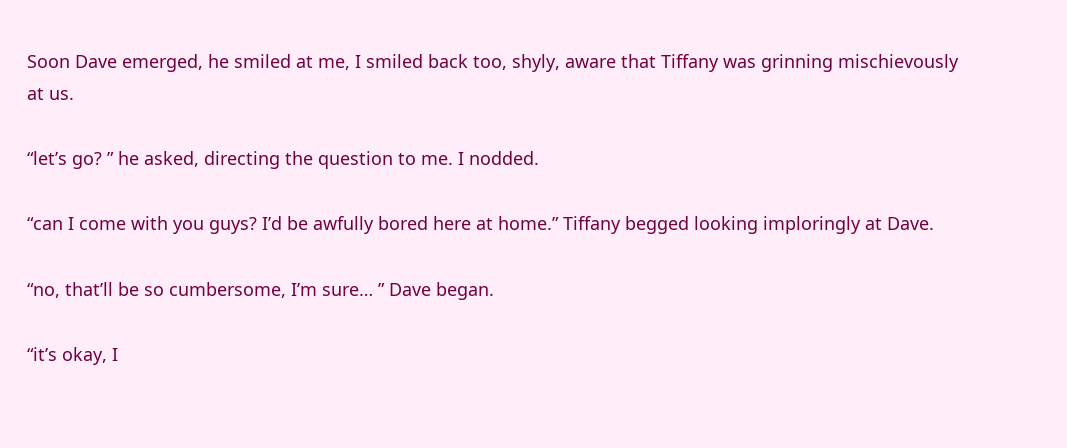Soon Dave emerged, he smiled at me, I smiled back too, shyly, aware that Tiffany was grinning mischievously at us.

“let’s go? ” he asked, directing the question to me. I nodded.

“can I come with you guys? I’d be awfully bored here at home.” Tiffany begged looking imploringly at Dave.

“no, that’ll be so cumbersome, I’m sure… ” Dave began.

“it’s okay, I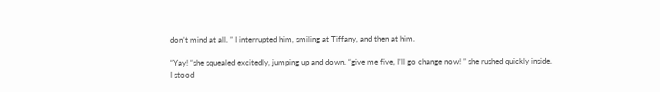don’t mind at all. ” I interrupted him, smiling at Tiffany, and then at him.

“Yay! “she squealed excitedly, jumping up and down. “give me five, I’ll go change now! ” she rushed quickly inside.
I stood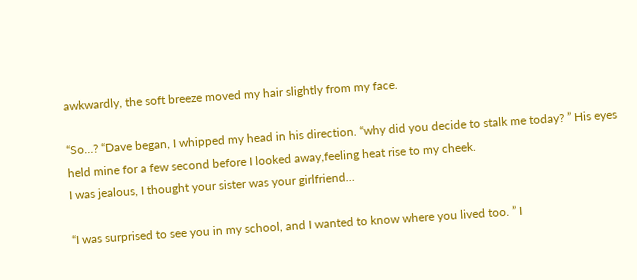awkwardly, the soft breeze moved my hair slightly from my face.

“So…? “Dave began, I whipped my head in his direction. “why did you decide to stalk me today? ” His eyes held mine for a few second before I looked away,feeling heat rise to my cheek.
I was jealous, I thought your sister was your girlfriend…

“I was surprised to see you in my school, and I wanted to know where you lived too. ” I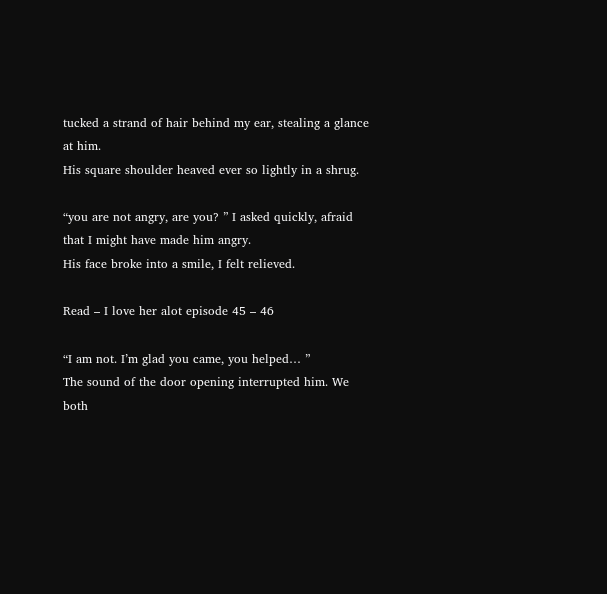tucked a strand of hair behind my ear, stealing a glance at him.
His square shoulder heaved ever so lightly in a shrug.

“you are not angry, are you? ” I asked quickly, afraid that I might have made him angry.
His face broke into a smile, I felt relieved.

Read – I love her alot episode 45 – 46

“I am not. I’m glad you came, you helped… ”
The sound of the door opening interrupted him. We both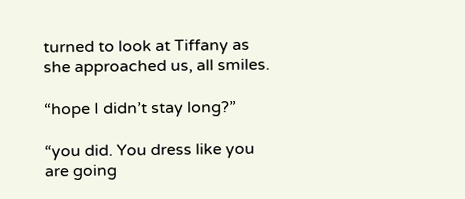turned to look at Tiffany as she approached us, all smiles.

“hope I didn’t stay long?”

“you did. You dress like you are going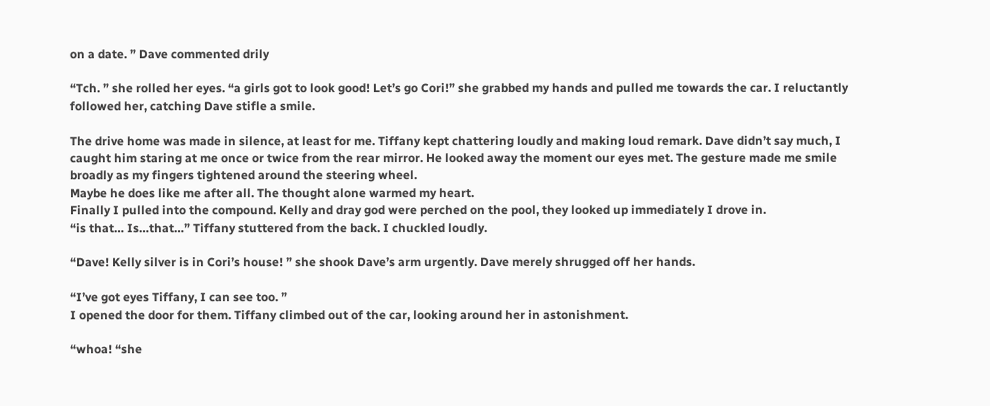on a date. ” Dave commented drily

“Tch. ” she rolled her eyes. “a girls got to look good! Let’s go Cori!” she grabbed my hands and pulled me towards the car. I reluctantly followed her, catching Dave stifle a smile.

The drive home was made in silence, at least for me. Tiffany kept chattering loudly and making loud remark. Dave didn’t say much, I caught him staring at me once or twice from the rear mirror. He looked away the moment our eyes met. The gesture made me smile broadly as my fingers tightened around the steering wheel.
Maybe he does like me after all. The thought alone warmed my heart.
Finally I pulled into the compound. Kelly and dray god were perched on the pool, they looked up immediately I drove in.
“is that… Is…that…” Tiffany stuttered from the back. I chuckled loudly.

“Dave! Kelly silver is in Cori’s house! ” she shook Dave’s arm urgently. Dave merely shrugged off her hands.

“I’ve got eyes Tiffany, I can see too. ”
I opened the door for them. Tiffany climbed out of the car, looking around her in astonishment.

“whoa! “she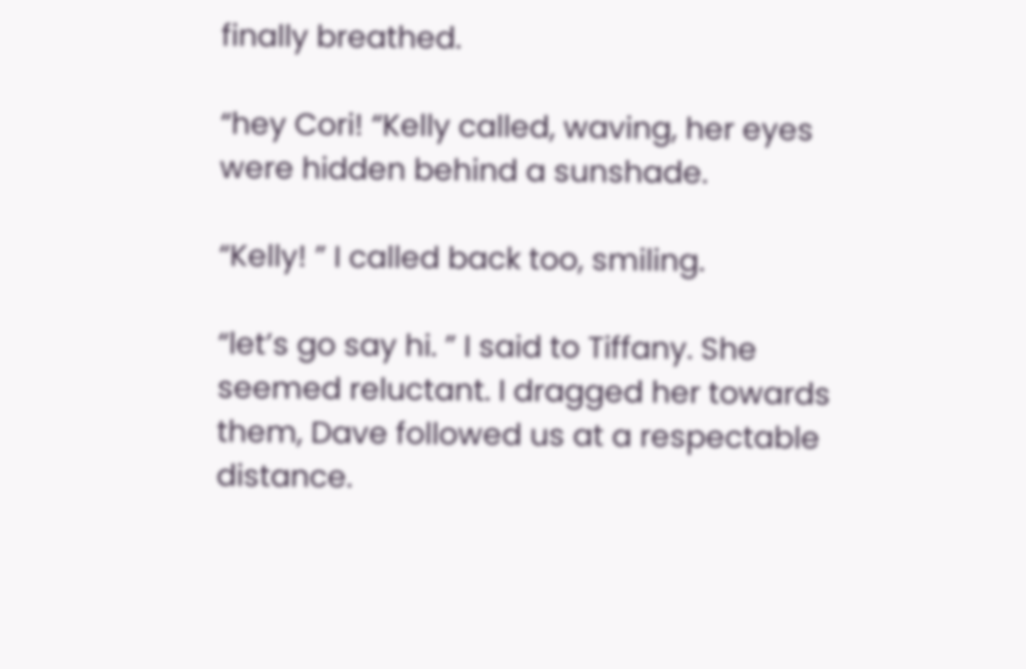finally breathed.

“hey Cori! “Kelly called, waving, her eyes were hidden behind a sunshade.

“Kelly! ” I called back too, smiling.

“let’s go say hi. ” I said to Tiffany. She seemed reluctant. I dragged her towards them, Dave followed us at a respectable distance.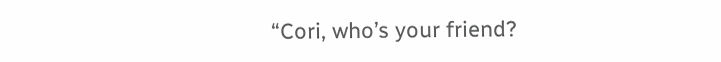“Cori, who’s your friend?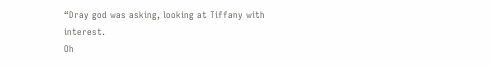“Dray god was asking, looking at Tiffany with interest.
Oh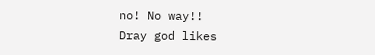no! No way!!
Dray god likes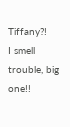Tiffany?!
I smell trouble, big one!!